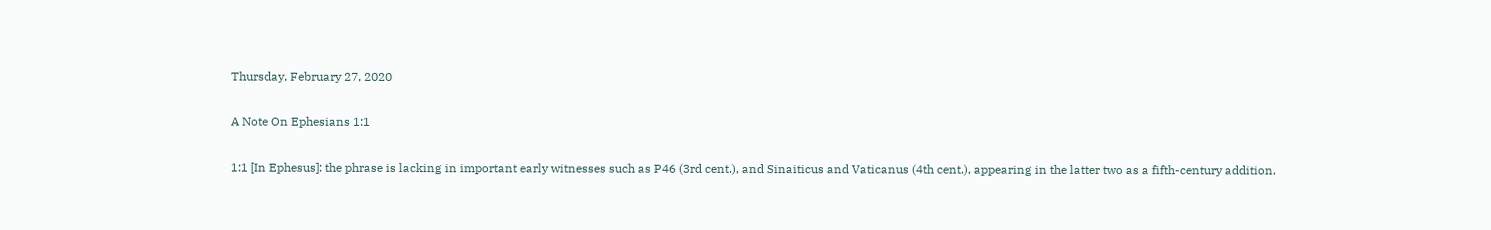Thursday, February 27, 2020

A Note On Ephesians 1:1

1:1 [In Ephesus]: the phrase is lacking in important early witnesses such as P46 (3rd cent.), and Sinaiticus and Vaticanus (4th cent.), appearing in the latter two as a fifth-century addition.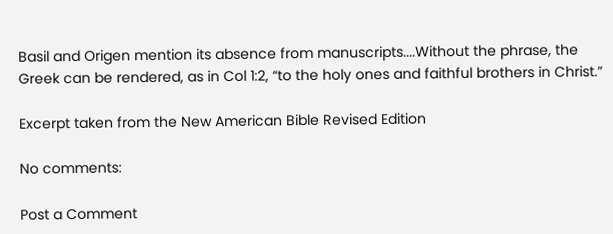Basil and Origen mention its absence from manuscripts....Without the phrase, the Greek can be rendered, as in Col 1:2, “to the holy ones and faithful brothers in Christ.”

Excerpt taken from the New American Bible Revised Edition

No comments:

Post a Comment